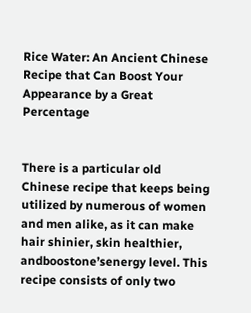Rice Water: An Ancient Chinese Recipe that Can Boost Your Appearance by a Great Percentage


There is a particular old Chinese recipe that keeps being utilized by numerous of women and men alike, as it can make hair shinier, skin healthier, andboostone’senergy level. This recipe consists of only two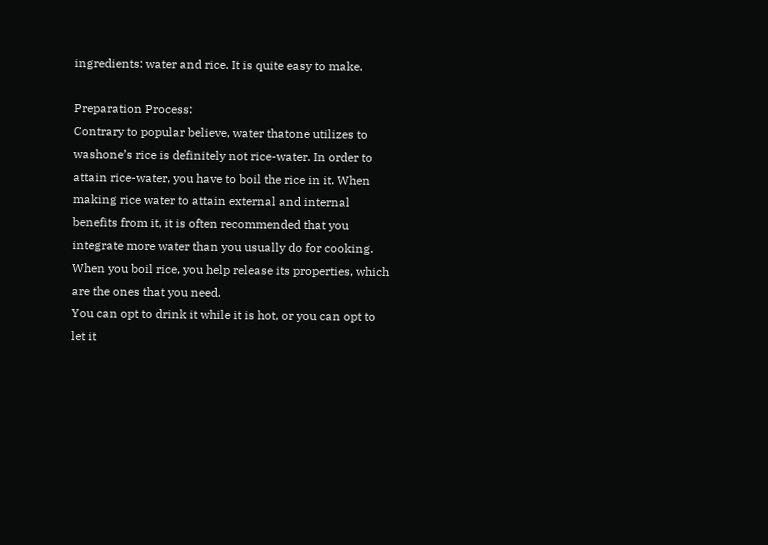ingredients: water and rice. It is quite easy to make.

Preparation Process:
Contrary to popular believe, water thatone utilizes to washone’s rice is definitely not rice-water. In order to attain rice-water, you have to boil the rice in it. When making rice water to attain external and internal benefits from it, it is often recommended that you integrate more water than you usually do for cooking. When you boil rice, you help release its properties, which are the ones that you need.
You can opt to drink it while it is hot, or you can opt to let it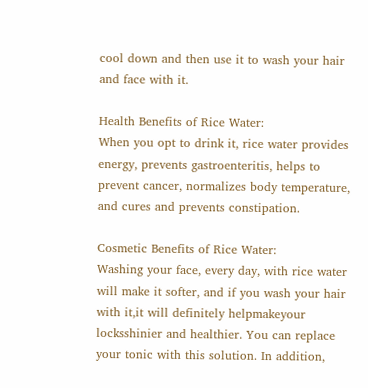cool down and then use it to wash your hair and face with it.

Health Benefits of Rice Water:
When you opt to drink it, rice water provides energy, prevents gastroenteritis, helps to prevent cancer, normalizes body temperature, and cures and prevents constipation.

Cosmetic Benefits of Rice Water:
Washing your face, every day, with rice water will make it softer, and if you wash your hair with it,it will definitely helpmakeyour locksshinier and healthier. You can replace your tonic with this solution. In addition,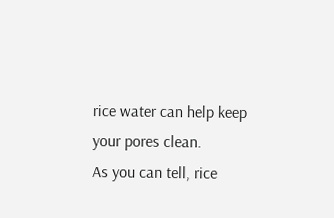rice water can help keep your pores clean.
As you can tell, rice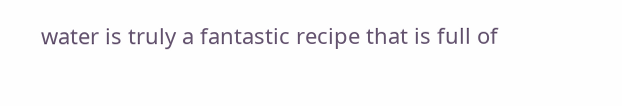water is truly a fantastic recipe that is full of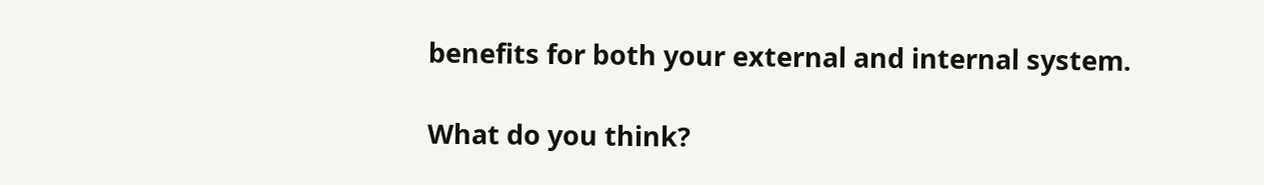benefits for both your external and internal system.

What do you think?